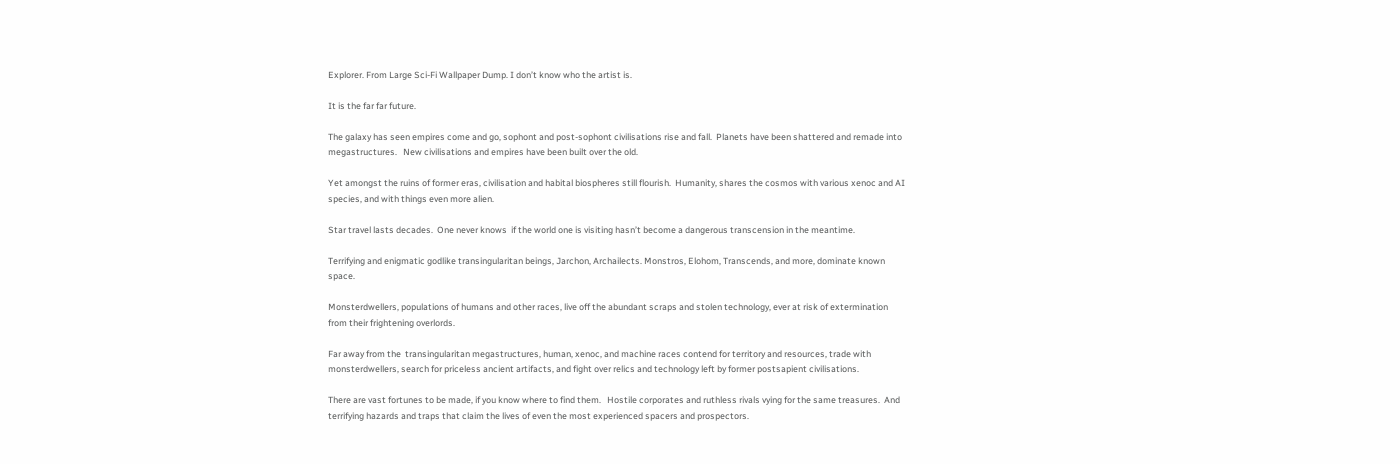Explorer. From Large Sci-Fi Wallpaper Dump. I don’t know who the artist is.

It is the far far future.

The galaxy has seen empires come and go, sophont and post-sophont civilisations rise and fall.  Planets have been shattered and remade into megastructures.   New civilisations and empires have been built over the old.

Yet amongst the ruins of former eras, civilisation and habital biospheres still flourish.  Humanity, shares the cosmos with various xenoc and AI species, and with things even more alien.

Star travel lasts decades.  One never knows  if the world one is visiting hasn’t become a dangerous transcension in the meantime.

Terrifying and enigmatic godlike transingularitan beings, Jarchon, Archailects. Monstros, Elohom, Transcends, and more, dominate known space.

Monsterdwellers, populations of humans and other races, live off the abundant scraps and stolen technology, ever at risk of extermination from their frightening overlords.

Far away from the  transingularitan megastructures, human, xenoc, and machine races contend for territory and resources, trade with monsterdwellers, search for priceless ancient artifacts, and fight over relics and technology left by former postsapient civilisations.

There are vast fortunes to be made, if you know where to find them.   Hostile corporates and ruthless rivals vying for the same treasures.  And terrifying hazards and traps that claim the lives of even the most experienced spacers and prospectors.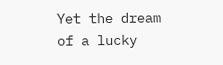Yet the dream of a lucky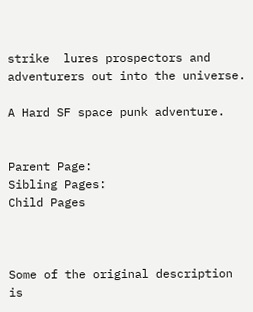strike  lures prospectors and adventurers out into the universe.

A Hard SF space punk adventure.


Parent Page:
Sibling Pages:
Child Pages



Some of the original description is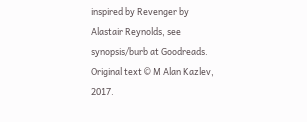inspired by Revenger by Alastair Reynolds, see synopsis/burb at Goodreads.   Original text © M Alan Kazlev, 2017.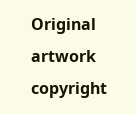Original artwork copyright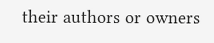their authors or owners